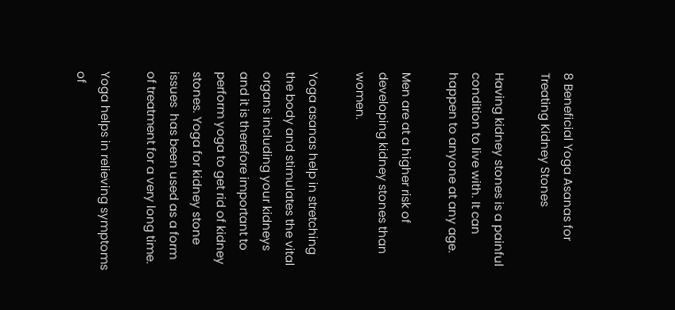8 Beneficial Yoga Asanas for Treating Kidney Stones

Having kidney stones is a painful condition to live with. It can happen to anyone at any age.

Men are at a higher risk of developing kidney stones than women.

Yoga asanas help in stretching the body and stimulates the vital organs including your kidneys and it is therefore important to perform yoga to get rid of kidney stones. Yoga for kidney stone issues  has been used as a form of treatment for a very long time.

Yoga helps in relieving symptoms of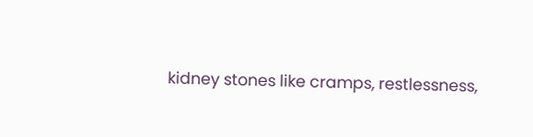kidney stones like cramps, restlessness,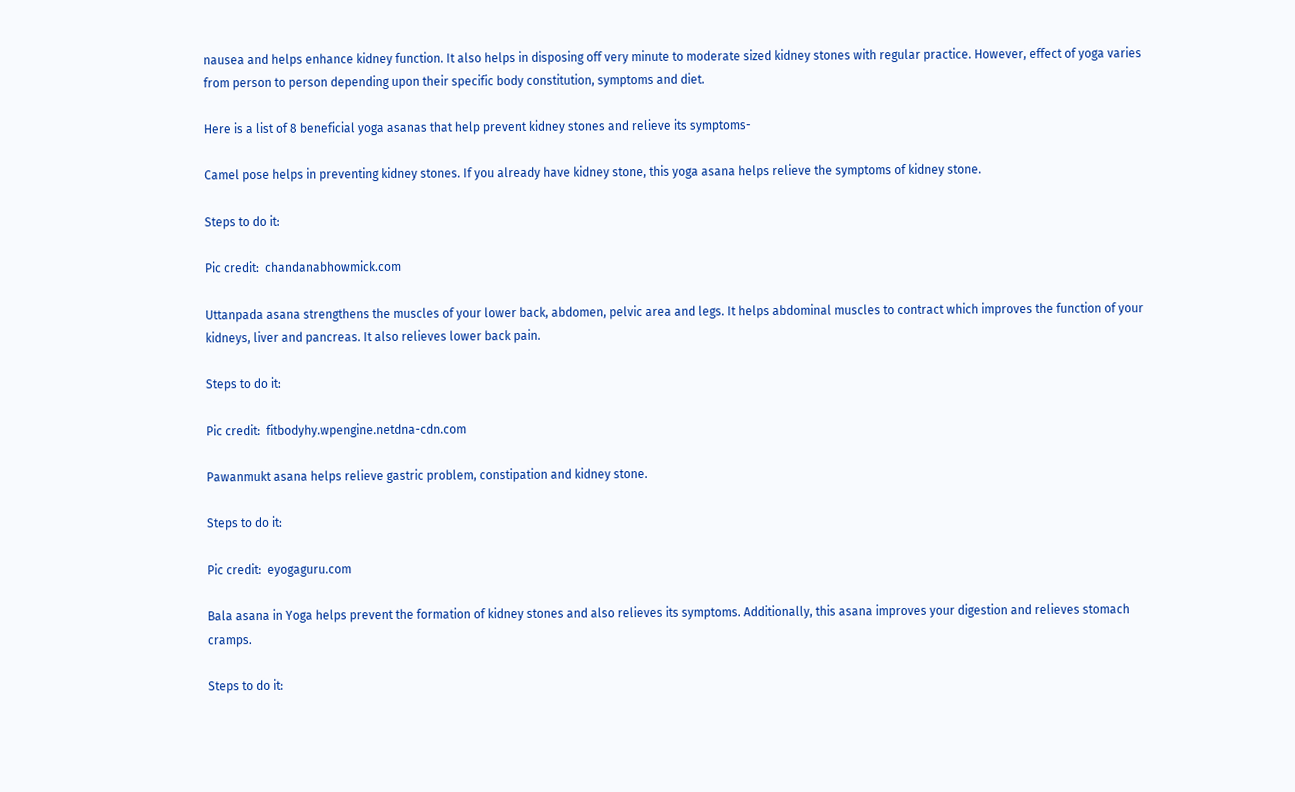nausea and helps enhance kidney function. It also helps in disposing off very minute to moderate sized kidney stones with regular practice. However, effect of yoga varies from person to person depending upon their specific body constitution, symptoms and diet.

Here is a list of 8 beneficial yoga asanas that help prevent kidney stones and relieve its symptoms-

Camel pose helps in preventing kidney stones. If you already have kidney stone, this yoga asana helps relieve the symptoms of kidney stone.

Steps to do it:

Pic credit:  chandanabhowmick.com

Uttanpada asana strengthens the muscles of your lower back, abdomen, pelvic area and legs. It helps abdominal muscles to contract which improves the function of your kidneys, liver and pancreas. It also relieves lower back pain.

Steps to do it:

Pic credit:  fitbodyhy.wpengine.netdna-cdn.com

Pawanmukt asana helps relieve gastric problem, constipation and kidney stone.

Steps to do it:

Pic credit:  eyogaguru.com

Bala asana in Yoga helps prevent the formation of kidney stones and also relieves its symptoms. Additionally, this asana improves your digestion and relieves stomach cramps.

Steps to do it: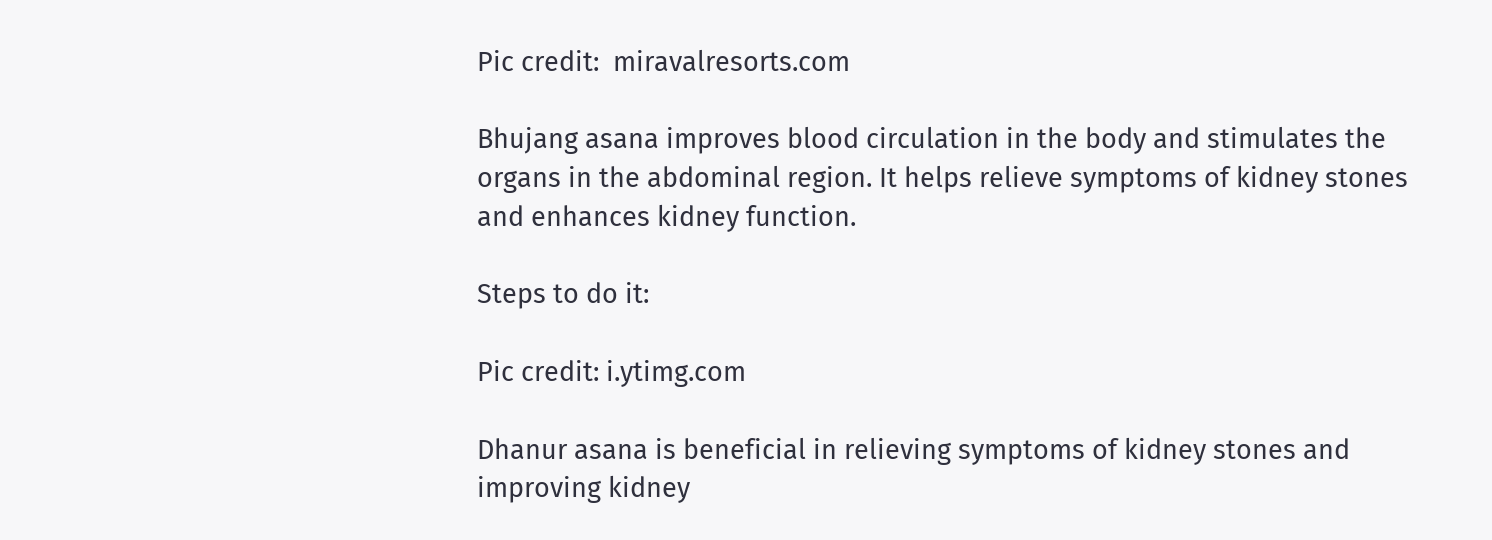Pic credit:  miravalresorts.com

Bhujang asana improves blood circulation in the body and stimulates the organs in the abdominal region. It helps relieve symptoms of kidney stones and enhances kidney function.

Steps to do it:

Pic credit: i.ytimg.com

Dhanur asana is beneficial in relieving symptoms of kidney stones and improving kidney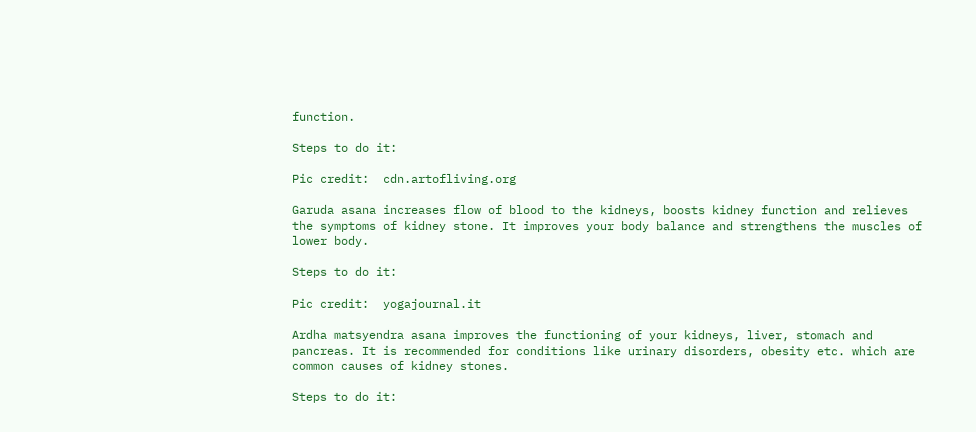function.

Steps to do it:

Pic credit:  cdn.artofliving.org

Garuda asana increases flow of blood to the kidneys, boosts kidney function and relieves the symptoms of kidney stone. It improves your body balance and strengthens the muscles of lower body.

Steps to do it:

Pic credit:  yogajournal.it

Ardha matsyendra asana improves the functioning of your kidneys, liver, stomach and pancreas. It is recommended for conditions like urinary disorders, obesity etc. which are common causes of kidney stones.

Steps to do it: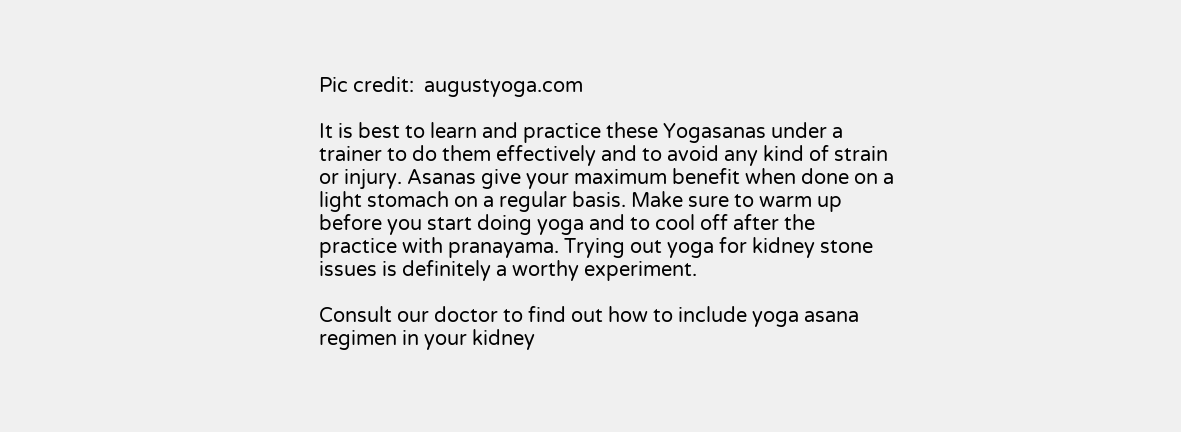Pic credit:  augustyoga.com

It is best to learn and practice these Yogasanas under a trainer to do them effectively and to avoid any kind of strain or injury. Asanas give your maximum benefit when done on a light stomach on a regular basis. Make sure to warm up before you start doing yoga and to cool off after the practice with pranayama. Trying out yoga for kidney stone issues is definitely a worthy experiment.

Consult our doctor to find out how to include yoga asana regimen in your kidney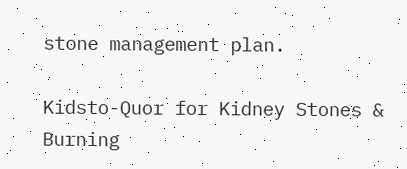stone management plan.

Kidsto-Quor for Kidney Stones & Burning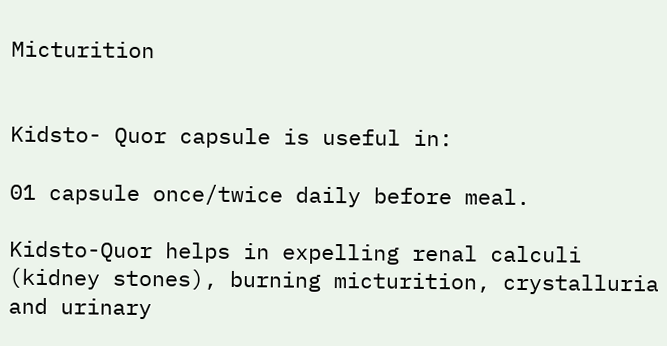Micturition


Kidsto- Quor capsule is useful in:

01 capsule once/twice daily before meal.

Kidsto-Quor helps in expelling renal calculi (kidney stones), burning micturition, crystalluria and urinary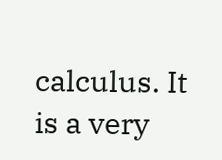calculus. It is a very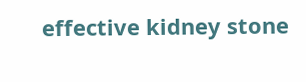effective kidney stone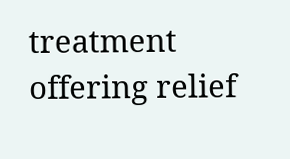treatment offering relief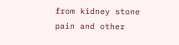from kidney stone pain and other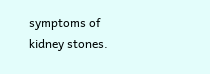symptoms of kidney stones.